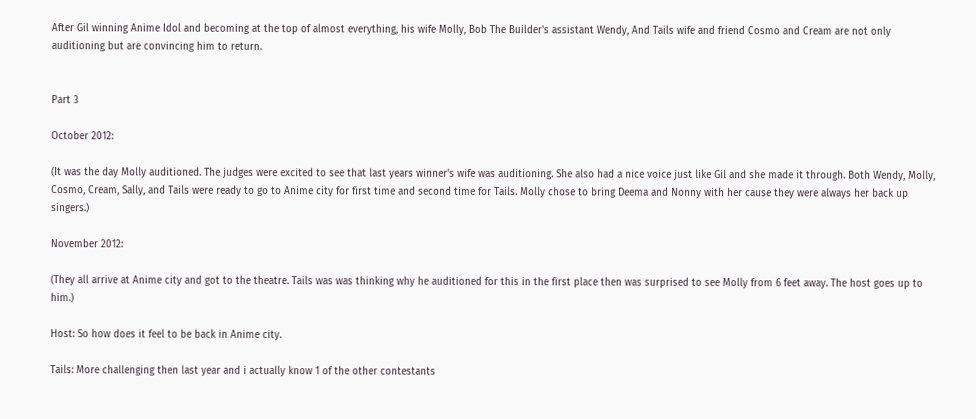After Gil winning Anime Idol and becoming at the top of almost everything, his wife Molly, Bob The Builder's assistant Wendy, And Tails wife and friend Cosmo and Cream are not only auditioning but are convincing him to return.


Part 3

October 2012:

(It was the day Molly auditioned. The judges were excited to see that last years winner's wife was auditioning. She also had a nice voice just like Gil and she made it through. Both Wendy, Molly, Cosmo, Cream, Sally, and Tails were ready to go to Anime city for first time and second time for Tails. Molly chose to bring Deema and Nonny with her cause they were always her back up singers.)

November 2012:

(They all arrive at Anime city and got to the theatre. Tails was was thinking why he auditioned for this in the first place then was surprised to see Molly from 6 feet away. The host goes up to him.)

Host: So how does it feel to be back in Anime city.

Tails: More challenging then last year and i actually know 1 of the other contestants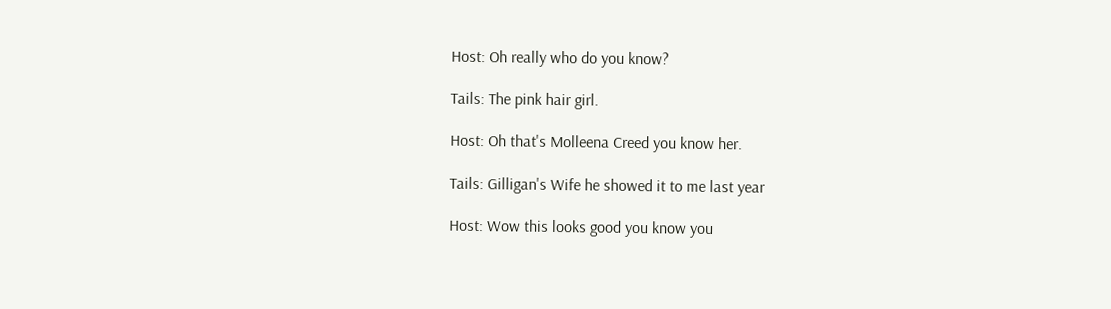Host: Oh really who do you know?

Tails: The pink hair girl.

Host: Oh that's Molleena Creed you know her.

Tails: Gilligan's Wife he showed it to me last year

Host: Wow this looks good you know you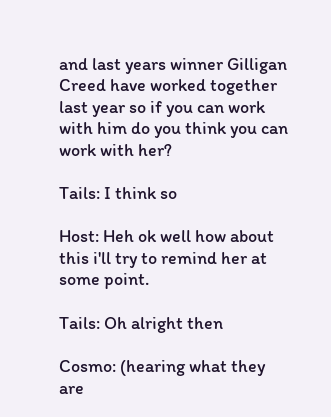and last years winner Gilligan Creed have worked together last year so if you can work with him do you think you can work with her?

Tails: I think so

Host: Heh ok well how about this i'll try to remind her at some point.

Tails: Oh alright then

Cosmo: (hearing what they are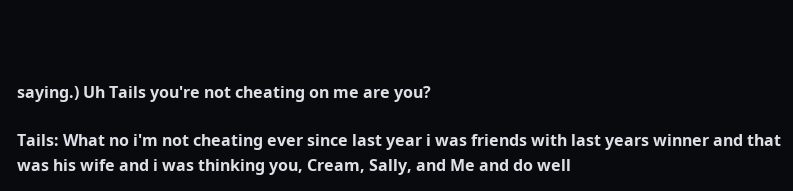saying.) Uh Tails you're not cheating on me are you?

Tails: What no i'm not cheating ever since last year i was friends with last years winner and that was his wife and i was thinking you, Cream, Sally, and Me and do well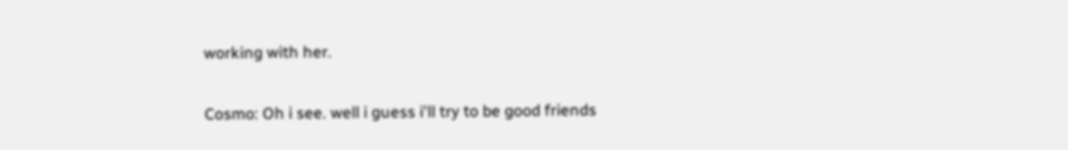working with her.

Cosmo: Oh i see. well i guess i'll try to be good friends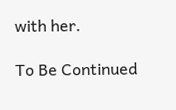with her.

To Be Continued